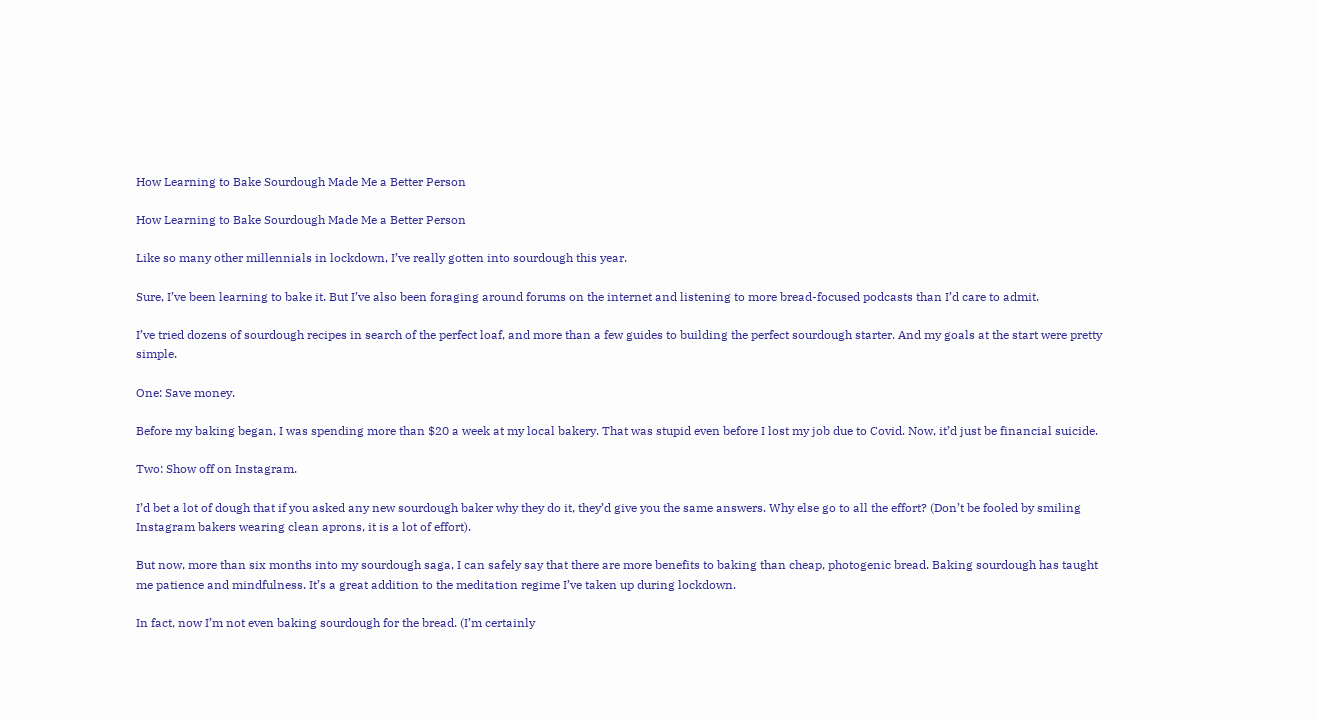How Learning to Bake Sourdough Made Me a Better Person

How Learning to Bake Sourdough Made Me a Better Person

Like so many other millennials in lockdown, I’ve really gotten into sourdough this year.

Sure, I’ve been learning to bake it. But I’ve also been foraging around forums on the internet and listening to more bread-focused podcasts than I’d care to admit.

I’ve tried dozens of sourdough recipes in search of the perfect loaf, and more than a few guides to building the perfect sourdough starter. And my goals at the start were pretty simple.

One: Save money.

Before my baking began, I was spending more than $20 a week at my local bakery. That was stupid even before I lost my job due to Covid. Now, it’d just be financial suicide.

Two: Show off on Instagram.

I’d bet a lot of dough that if you asked any new sourdough baker why they do it, they’d give you the same answers. Why else go to all the effort? (Don’t be fooled by smiling Instagram bakers wearing clean aprons, it is a lot of effort).

But now, more than six months into my sourdough saga, I can safely say that there are more benefits to baking than cheap, photogenic bread. Baking sourdough has taught me patience and mindfulness. It’s a great addition to the meditation regime I’ve taken up during lockdown.

In fact, now I’m not even baking sourdough for the bread. (I’m certainly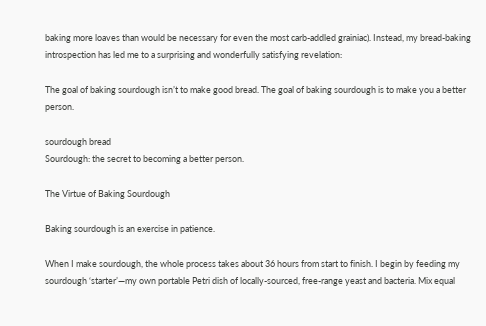baking more loaves than would be necessary for even the most carb-addled grainiac). Instead, my bread-baking introspection has led me to a surprising and wonderfully satisfying revelation:

The goal of baking sourdough isn’t to make good bread. The goal of baking sourdough is to make you a better person.

sourdough bread
Sourdough: the secret to becoming a better person.

The Virtue of Baking Sourdough

Baking sourdough is an exercise in patience.

When I make sourdough, the whole process takes about 36 hours from start to finish. I begin by feeding my sourdough ‘starter’—my own portable Petri dish of locally-sourced, free-range yeast and bacteria. Mix equal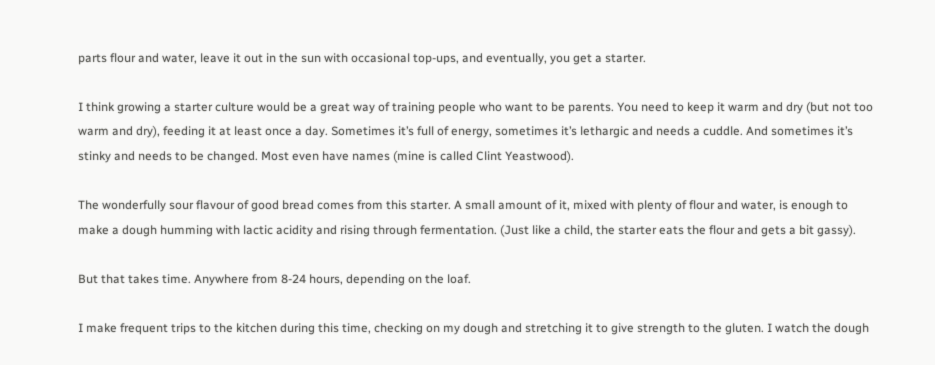parts flour and water, leave it out in the sun with occasional top-ups, and eventually, you get a starter.

I think growing a starter culture would be a great way of training people who want to be parents. You need to keep it warm and dry (but not too warm and dry), feeding it at least once a day. Sometimes it’s full of energy, sometimes it’s lethargic and needs a cuddle. And sometimes it’s stinky and needs to be changed. Most even have names (mine is called Clint Yeastwood).

The wonderfully sour flavour of good bread comes from this starter. A small amount of it, mixed with plenty of flour and water, is enough to make a dough humming with lactic acidity and rising through fermentation. (Just like a child, the starter eats the flour and gets a bit gassy).

But that takes time. Anywhere from 8-24 hours, depending on the loaf.

I make frequent trips to the kitchen during this time, checking on my dough and stretching it to give strength to the gluten. I watch the dough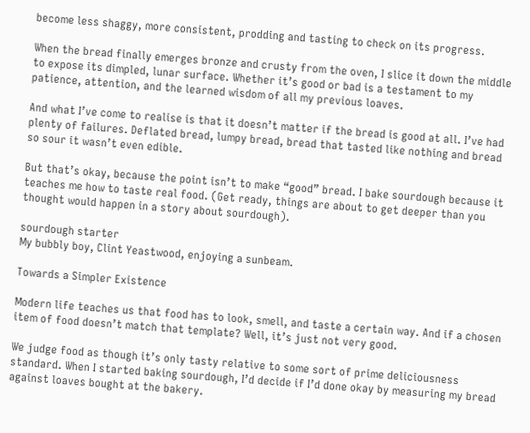become less shaggy, more consistent, prodding and tasting to check on its progress.

When the bread finally emerges bronze and crusty from the oven, I slice it down the middle to expose its dimpled, lunar surface. Whether it’s good or bad is a testament to my patience, attention, and the learned wisdom of all my previous loaves.

And what I’ve come to realise is that it doesn’t matter if the bread is good at all. I’ve had plenty of failures. Deflated bread, lumpy bread, bread that tasted like nothing and bread so sour it wasn’t even edible.

But that’s okay, because the point isn’t to make “good” bread. I bake sourdough because it teaches me how to taste real food. (Get ready, things are about to get deeper than you thought would happen in a story about sourdough).

sourdough starter
My bubbly boy, Clint Yeastwood, enjoying a sunbeam.

Towards a Simpler Existence

Modern life teaches us that food has to look, smell, and taste a certain way. And if a chosen item of food doesn’t match that template? Well, it’s just not very good.

We judge food as though it’s only tasty relative to some sort of prime deliciousness standard. When I started baking sourdough, I’d decide if I’d done okay by measuring my bread against loaves bought at the bakery.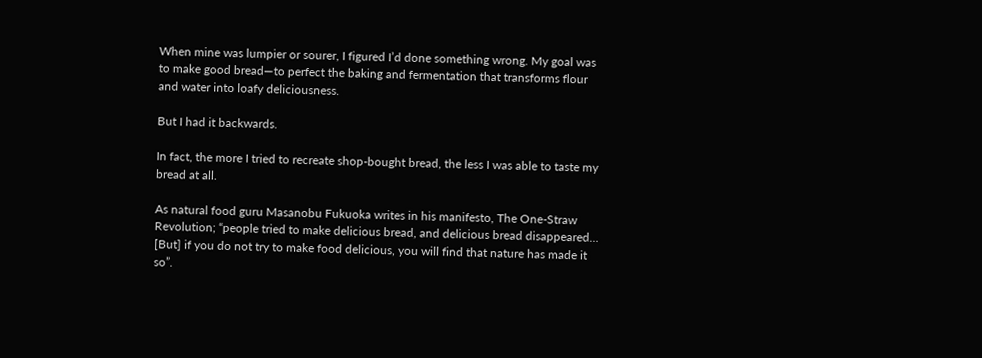When mine was lumpier or sourer, I figured I’d done something wrong. My goal was to make good bread—to perfect the baking and fermentation that transforms flour and water into loafy deliciousness.

But I had it backwards.

In fact, the more I tried to recreate shop-bought bread, the less I was able to taste my bread at all.

As natural food guru Masanobu Fukuoka writes in his manifesto, The One-Straw Revolution; “people tried to make delicious bread, and delicious bread disappeared… [But] if you do not try to make food delicious, you will find that nature has made it so”.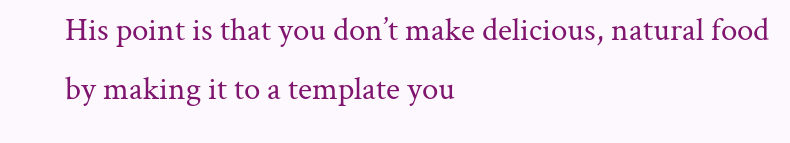His point is that you don’t make delicious, natural food by making it to a template you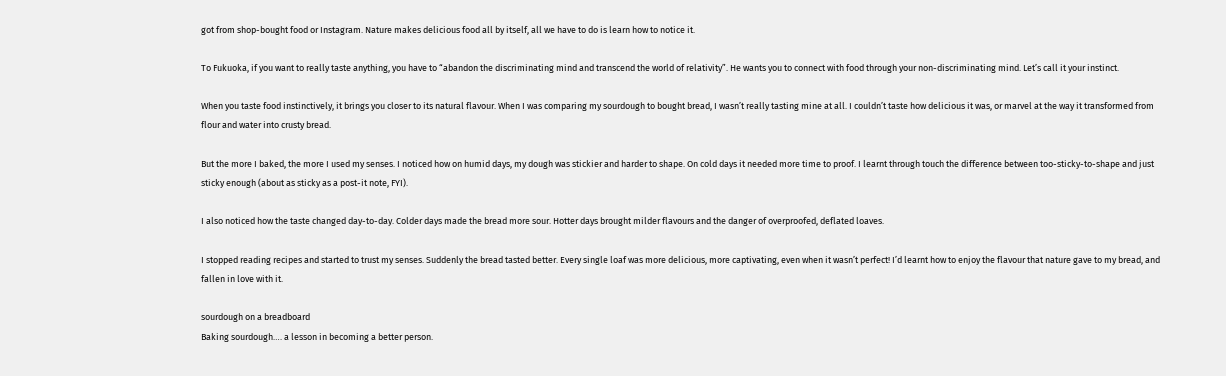got from shop-bought food or Instagram. Nature makes delicious food all by itself, all we have to do is learn how to notice it.

To Fukuoka, if you want to really taste anything, you have to “abandon the discriminating mind and transcend the world of relativity”. He wants you to connect with food through your non-discriminating mind. Let’s call it your instinct.

When you taste food instinctively, it brings you closer to its natural flavour. When I was comparing my sourdough to bought bread, I wasn’t really tasting mine at all. I couldn’t taste how delicious it was, or marvel at the way it transformed from flour and water into crusty bread.

But the more I baked, the more I used my senses. I noticed how on humid days, my dough was stickier and harder to shape. On cold days it needed more time to proof. I learnt through touch the difference between too-sticky-to-shape and just sticky enough (about as sticky as a post-it note, FYI).

I also noticed how the taste changed day-to-day. Colder days made the bread more sour. Hotter days brought milder flavours and the danger of overproofed, deflated loaves.

I stopped reading recipes and started to trust my senses. Suddenly the bread tasted better. Every single loaf was more delicious, more captivating, even when it wasn’t perfect! I’d learnt how to enjoy the flavour that nature gave to my bread, and fallen in love with it.

sourdough on a breadboard
Baking sourdough…. a lesson in becoming a better person.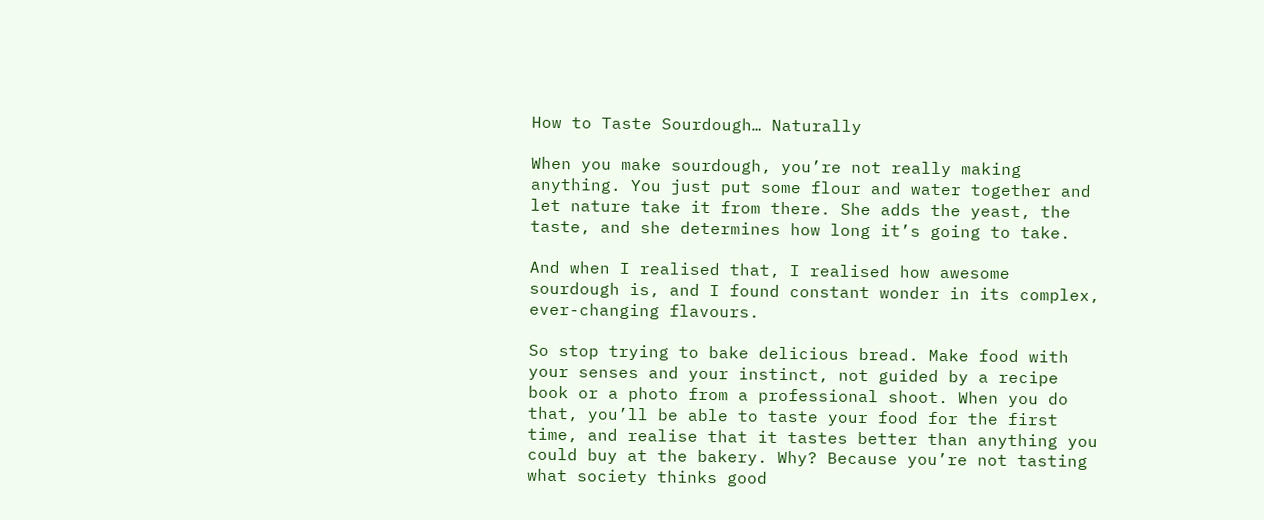How to Taste Sourdough… Naturally

When you make sourdough, you’re not really making anything. You just put some flour and water together and let nature take it from there. She adds the yeast, the taste, and she determines how long it’s going to take.

And when I realised that, I realised how awesome sourdough is, and I found constant wonder in its complex, ever-changing flavours.

So stop trying to bake delicious bread. Make food with your senses and your instinct, not guided by a recipe book or a photo from a professional shoot. When you do that, you’ll be able to taste your food for the first time, and realise that it tastes better than anything you could buy at the bakery. Why? Because you’re not tasting what society thinks good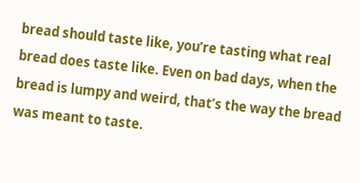bread should taste like, you’re tasting what real bread does taste like. Even on bad days, when the bread is lumpy and weird, that’s the way the bread was meant to taste.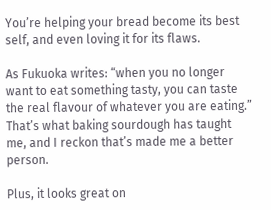You’re helping your bread become its best self, and even loving it for its flaws.

As Fukuoka writes: “when you no longer want to eat something tasty, you can taste the real flavour of whatever you are eating.” That’s what baking sourdough has taught me, and I reckon that’s made me a better person.

Plus, it looks great on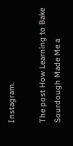Instagram.

The post How Learning to Bake Sourdough Made Me a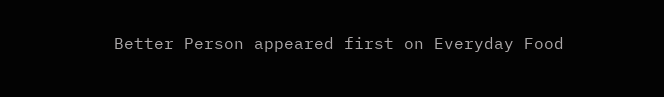Better Person appeared first on Everyday Food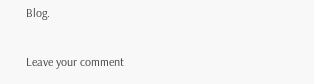Blog.

Leave your comment